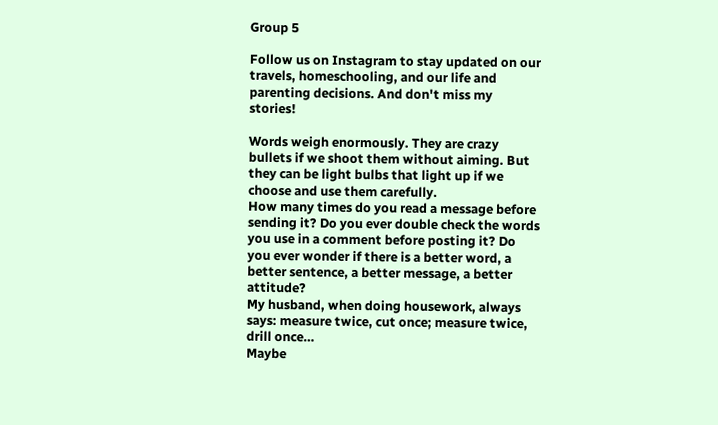Group 5

Follow us on Instagram to stay updated on our travels, homeschooling, and our life and parenting decisions. And don't miss my stories!

Words weigh enormously. They are crazy bullets if we shoot them without aiming. But they can be light bulbs that light up if we choose and use them carefully.
How many times do you read a message before sending it? Do you ever double check the words you use in a comment before posting it? Do you ever wonder if there is a better word, a better sentence, a better message, a better attitude?
My husband, when doing housework, always says: measure twice, cut once; measure twice, drill once…
Maybe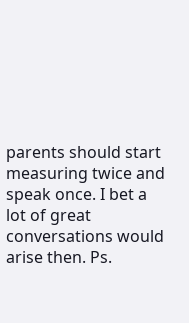parents should start measuring twice and speak once. I bet a lot of great conversations would arise then. Ps.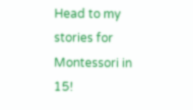Head to my stories for Montessori in 15!